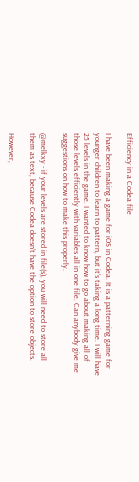Efficiency in a Codea file

I have been making a game for iOS in Codea. It is a patterning game for younger children to learn to pattern, but it’s taking a long time. I will have 25 levels in the game. I wanted to know how to go about making all of those levels efficiently with variables all in one file. Can anybody give me suggestions on how to make this properly.

@melkxy - if your levels are stored in file(s), you will need to store all them as text, because Codea doesn’t have the option to store objects.

However,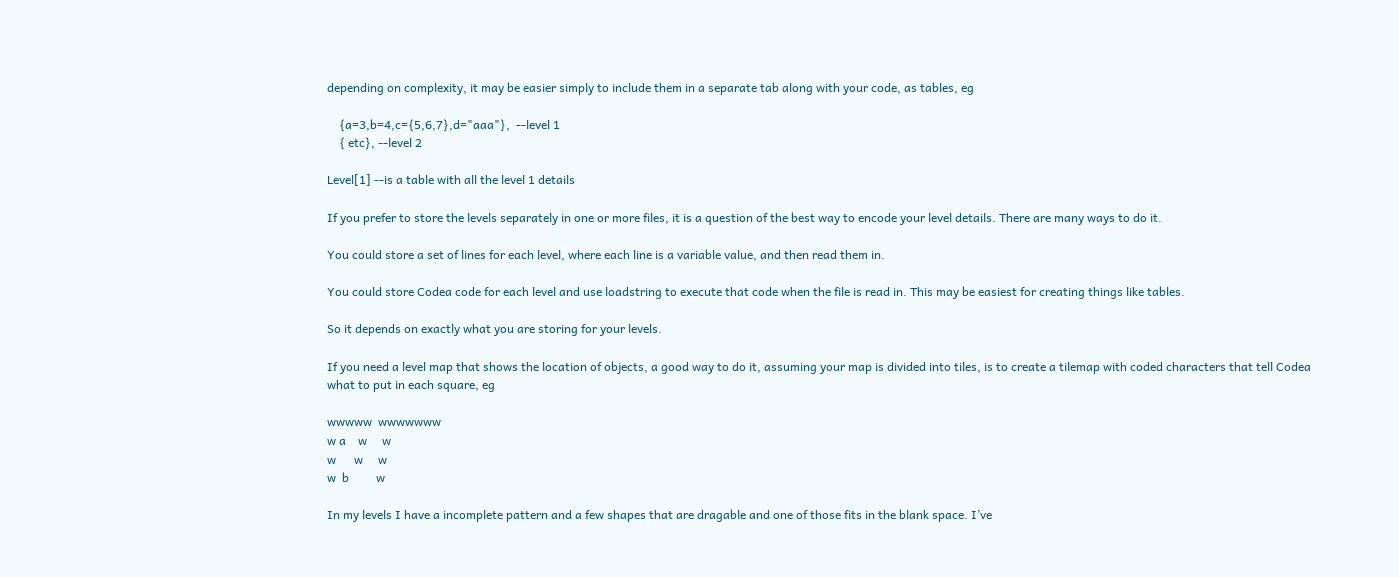depending on complexity, it may be easier simply to include them in a separate tab along with your code, as tables, eg

    {a=3,b=4,c={5,6,7},d="aaa"},  --level 1
    { etc}, --level 2

Level[1] --is a table with all the level 1 details

If you prefer to store the levels separately in one or more files, it is a question of the best way to encode your level details. There are many ways to do it.

You could store a set of lines for each level, where each line is a variable value, and then read them in.

You could store Codea code for each level and use loadstring to execute that code when the file is read in. This may be easiest for creating things like tables.

So it depends on exactly what you are storing for your levels.

If you need a level map that shows the location of objects, a good way to do it, assuming your map is divided into tiles, is to create a tilemap with coded characters that tell Codea what to put in each square, eg

wwwww  wwwwwww
w a    w     w
w      w     w
w  b         w

In my levels I have a incomplete pattern and a few shapes that are dragable and one of those fits in the blank space. I’ve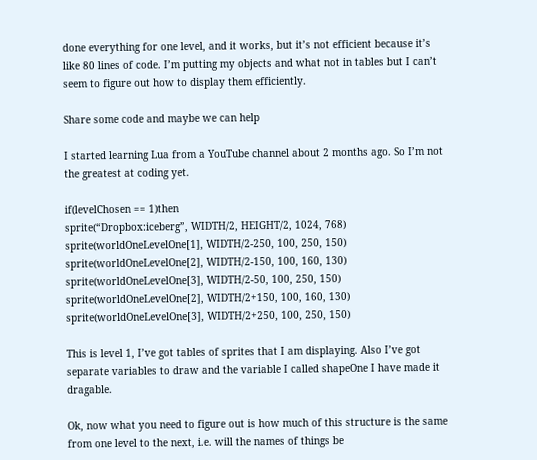done everything for one level, and it works, but it’s not efficient because it’s like 80 lines of code. I’m putting my objects and what not in tables but I can’t seem to figure out how to display them efficiently.

Share some code and maybe we can help

I started learning Lua from a YouTube channel about 2 months ago. So I’m not the greatest at coding yet.

if(levelChosen == 1)then
sprite(“Dropbox:iceberg”, WIDTH/2, HEIGHT/2, 1024, 768)
sprite(worldOneLevelOne[1], WIDTH/2-250, 100, 250, 150)
sprite(worldOneLevelOne[2], WIDTH/2-150, 100, 160, 130)
sprite(worldOneLevelOne[3], WIDTH/2-50, 100, 250, 150)
sprite(worldOneLevelOne[2], WIDTH/2+150, 100, 160, 130)
sprite(worldOneLevelOne[3], WIDTH/2+250, 100, 250, 150)

This is level 1, I’ve got tables of sprites that I am displaying. Also I’ve got separate variables to draw and the variable I called shapeOne I have made it dragable.

Ok, now what you need to figure out is how much of this structure is the same from one level to the next, i.e. will the names of things be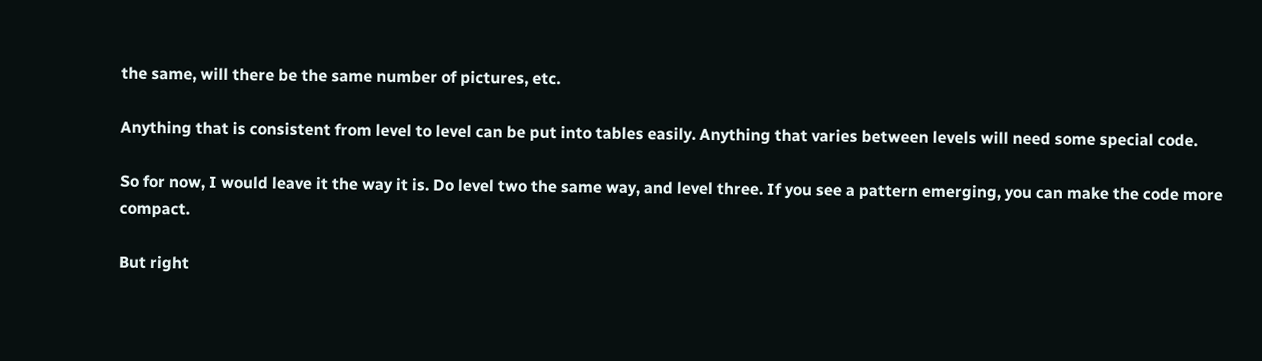the same, will there be the same number of pictures, etc.

Anything that is consistent from level to level can be put into tables easily. Anything that varies between levels will need some special code.

So for now, I would leave it the way it is. Do level two the same way, and level three. If you see a pattern emerging, you can make the code more compact.

But right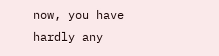now, you have hardly any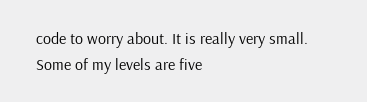code to worry about. It is really very small. Some of my levels are five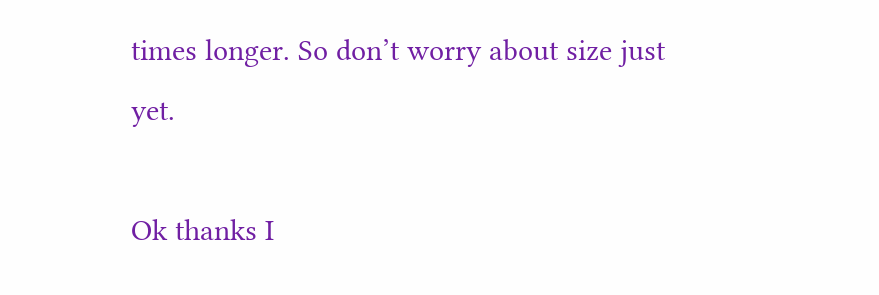times longer. So don’t worry about size just yet.

Ok thanks I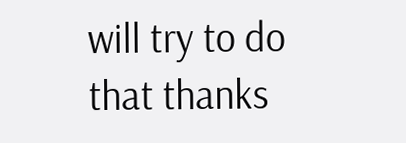will try to do that thanks